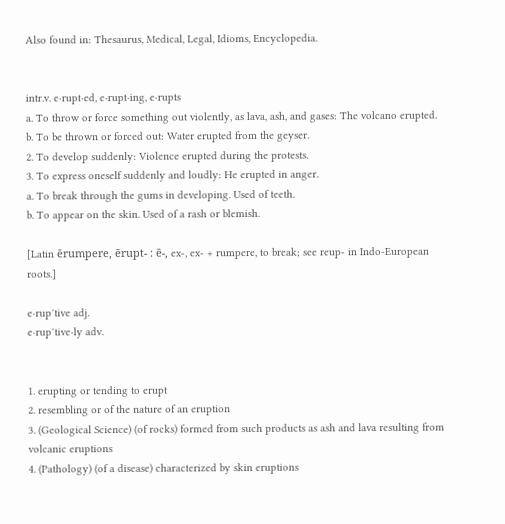Also found in: Thesaurus, Medical, Legal, Idioms, Encyclopedia.


intr.v. e·rupt·ed, e·rupt·ing, e·rupts
a. To throw or force something out violently, as lava, ash, and gases: The volcano erupted.
b. To be thrown or forced out: Water erupted from the geyser.
2. To develop suddenly: Violence erupted during the protests.
3. To express oneself suddenly and loudly: He erupted in anger.
a. To break through the gums in developing. Used of teeth.
b. To appear on the skin. Used of a rash or blemish.

[Latin ērumpere, ērupt- : ē-, ex-, ex- + rumpere, to break; see reup- in Indo-European roots.]

e·rup′tive adj.
e·rup′tive·ly adv.


1. erupting or tending to erupt
2. resembling or of the nature of an eruption
3. (Geological Science) (of rocks) formed from such products as ash and lava resulting from volcanic eruptions
4. (Pathology) (of a disease) characterized by skin eruptions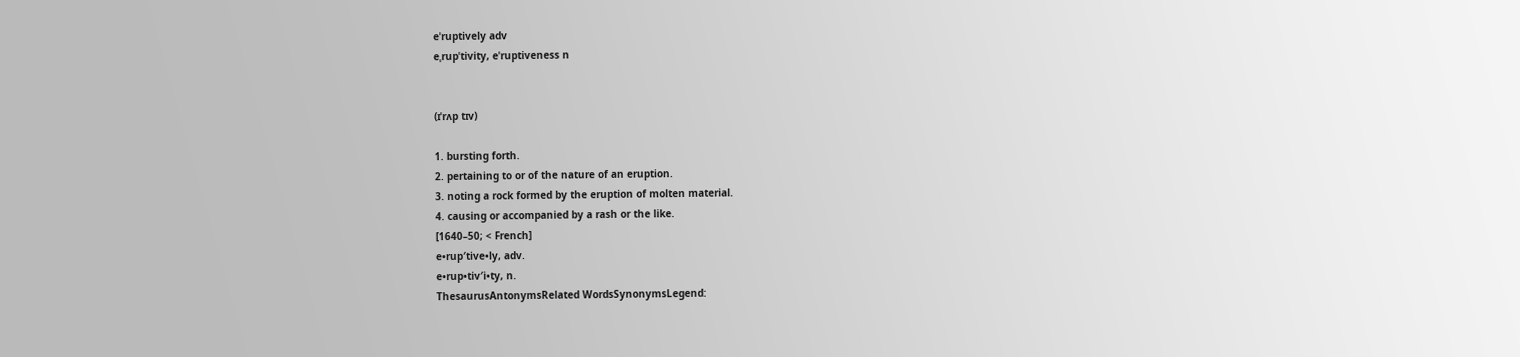eˈruptively adv
eˌrupˈtivity, eˈruptiveness n


(ɪˈrʌp tɪv)

1. bursting forth.
2. pertaining to or of the nature of an eruption.
3. noting a rock formed by the eruption of molten material.
4. causing or accompanied by a rash or the like.
[1640–50; < French]
e•rup′tive•ly, adv.
e•rup•tiv′i•ty, n.
ThesaurusAntonymsRelated WordsSynonymsLegend: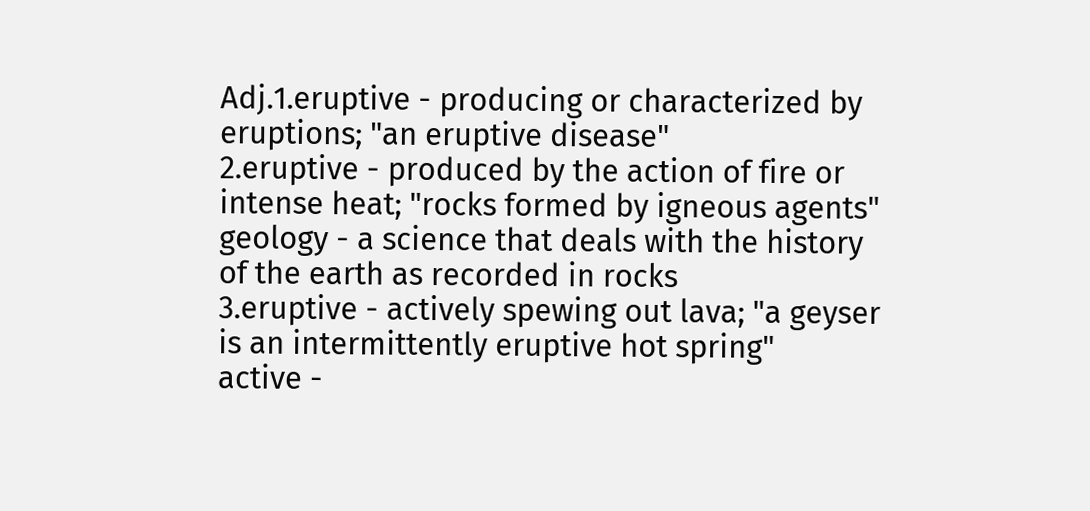Adj.1.eruptive - producing or characterized by eruptions; "an eruptive disease"
2.eruptive - produced by the action of fire or intense heat; "rocks formed by igneous agents"
geology - a science that deals with the history of the earth as recorded in rocks
3.eruptive - actively spewing out lava; "a geyser is an intermittently eruptive hot spring"
active -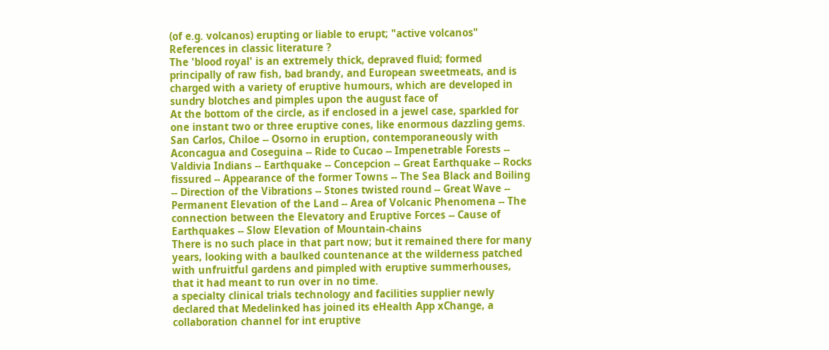(of e.g. volcanos) erupting or liable to erupt; "active volcanos"
References in classic literature ?
The 'blood royal' is an extremely thick, depraved fluid; formed principally of raw fish, bad brandy, and European sweetmeats, and is charged with a variety of eruptive humours, which are developed in sundry blotches and pimples upon the august face of
At the bottom of the circle, as if enclosed in a jewel case, sparkled for one instant two or three eruptive cones, like enormous dazzling gems.
San Carlos, Chiloe -- Osorno in eruption, contemporaneously with Aconcagua and Coseguina -- Ride to Cucao -- Impenetrable Forests -- Valdivia Indians -- Earthquake -- Concepcion -- Great Earthquake -- Rocks fissured -- Appearance of the former Towns -- The Sea Black and Boiling -- Direction of the Vibrations -- Stones twisted round -- Great Wave -- Permanent Elevation of the Land -- Area of Volcanic Phenomena -- The connection between the Elevatory and Eruptive Forces -- Cause of Earthquakes -- Slow Elevation of Mountain-chains
There is no such place in that part now; but it remained there for many years, looking with a baulked countenance at the wilderness patched with unfruitful gardens and pimpled with eruptive summerhouses, that it had meant to run over in no time.
a specialty clinical trials technology and facilities supplier newly declared that Medelinked has joined its eHealth App xChange, a collaboration channel for int eruptive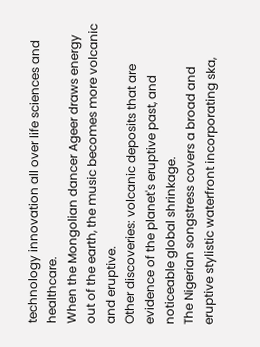technology innovation all over life sciences and healthcare.
When the Mongolian dancer Ageer draws energy out of the earth, the music becomes more volcanic and eruptive.
Other discoveries: volcanic deposits that are evidence of the planet's eruptive past, and noticeable global shrinkage.
The Nigerian songstress covers a broad and eruptive stylistic waterfront incorporating ska,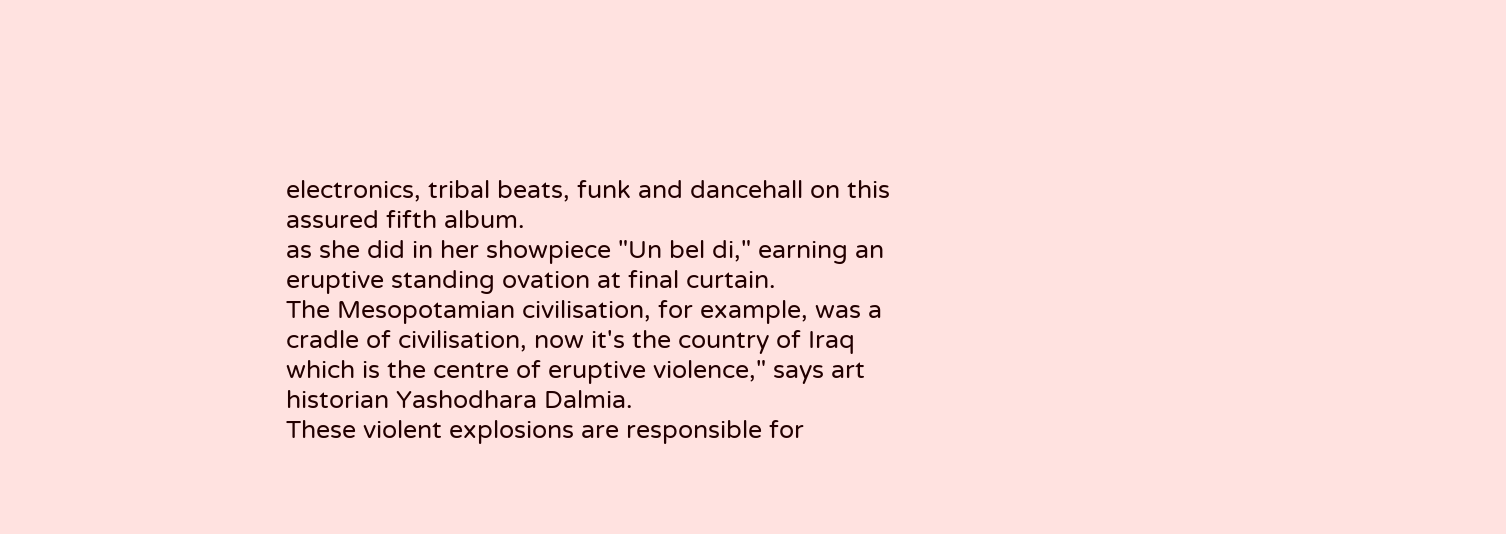electronics, tribal beats, funk and dancehall on this assured fifth album.
as she did in her showpiece "Un bel di," earning an eruptive standing ovation at final curtain.
The Mesopotamian civilisation, for example, was a cradle of civilisation, now it's the country of Iraq which is the centre of eruptive violence," says art historian Yashodhara Dalmia.
These violent explosions are responsible for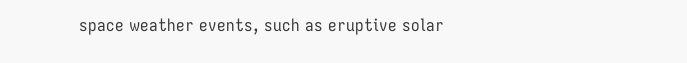space weather events, such as eruptive solar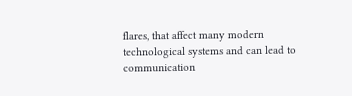flares, that affect many modern technological systems and can lead to communication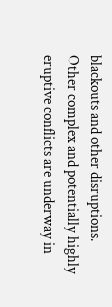blackouts and other disruptions.
Other complex and potentially highly eruptive conflicts are underway in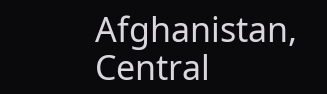Afghanistan, Central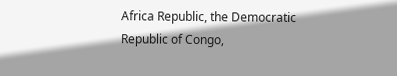Africa Republic, the Democratic Republic of Congo,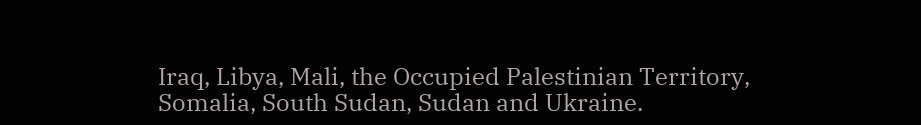Iraq, Libya, Mali, the Occupied Palestinian Territory, Somalia, South Sudan, Sudan and Ukraine.